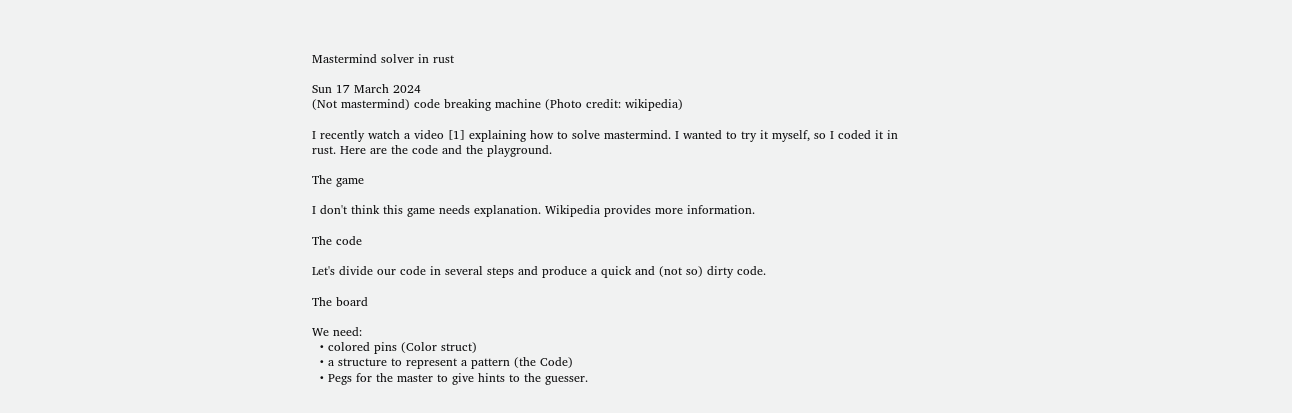Mastermind solver in rust

Sun 17 March 2024
(Not mastermind) code breaking machine (Photo credit: wikipedia)

I recently watch a video [1] explaining how to solve mastermind. I wanted to try it myself, so I coded it in rust. Here are the code and the playground.

The game

I don't think this game needs explanation. Wikipedia provides more information.

The code

Let's divide our code in several steps and produce a quick and (not so) dirty code.

The board

We need:
  • colored pins (Color struct)
  • a structure to represent a pattern (the Code)
  • Pegs for the master to give hints to the guesser.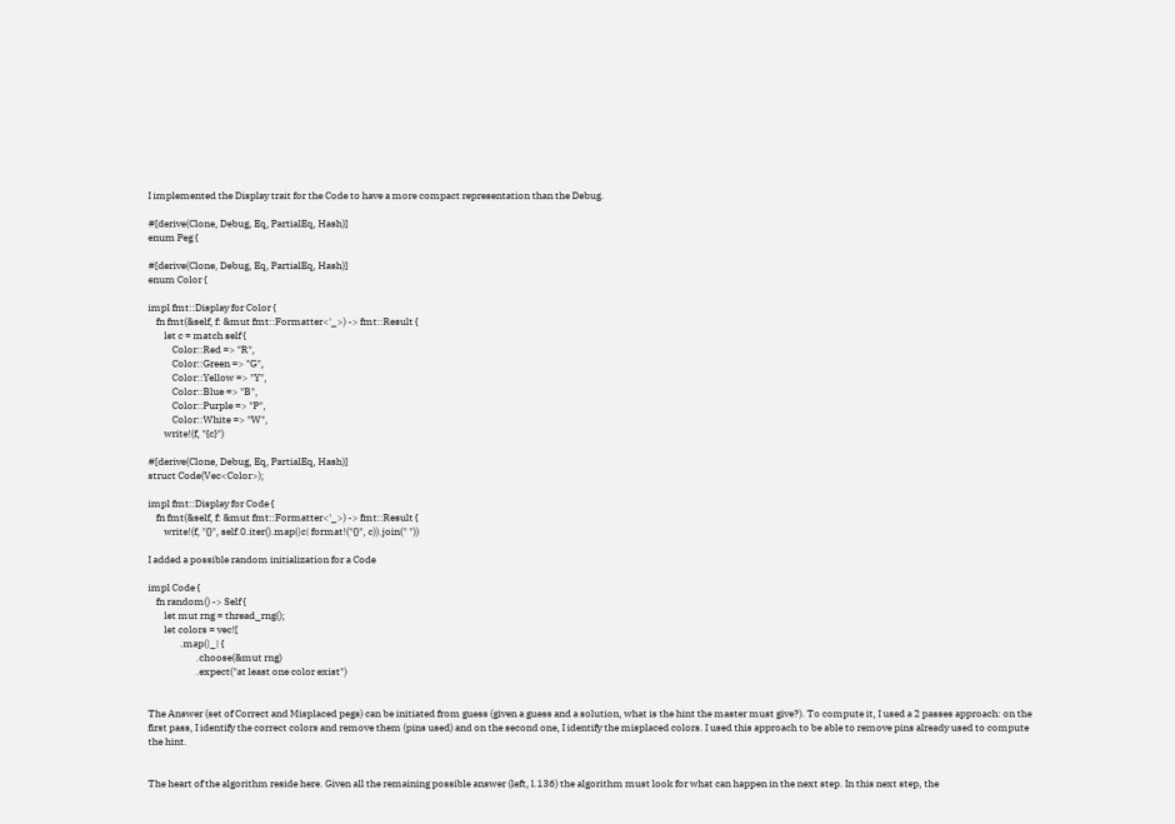I implemented the Display trait for the Code to have a more compact representation than the Debug.

#[derive(Clone, Debug, Eq, PartialEq, Hash)]
enum Peg {

#[derive(Clone, Debug, Eq, PartialEq, Hash)]
enum Color {

impl fmt::Display for Color {
    fn fmt(&self, f: &mut fmt::Formatter<'_>) -> fmt::Result {
        let c = match self {
            Color::Red => "R",
            Color::Green => "G",
            Color::Yellow => "Y",
            Color::Blue => "B",
            Color::Purple => "P",
            Color::White => "W",
        write!(f, "{c}")

#[derive(Clone, Debug, Eq, PartialEq, Hash)]
struct Code(Vec<Color>);

impl fmt::Display for Code {
    fn fmt(&self, f: &mut fmt::Formatter<'_>) -> fmt::Result {
        write!(f, "{}", self.0.iter().map(|c| format!("{}", c)).join(" "))

I added a possible random initialization for a Code

impl Code {
    fn random() -> Self {
        let mut rng = thread_rng();
        let colors = vec![
                .map(|_| {
                        .choose(&mut rng)
                        .expect("at least one color exist")


The Answer (set of Correct and Misplaced pegs) can be initiated from guess (given a guess and a solution, what is the hint the master must give?). To compute it, I used a 2 passes approach: on the first pass, I identify the correct colors and remove them (pins used) and on the second one, I identify the misplaced colors. I used this approach to be able to remove pins already used to compute the hint.


The heart of the algorithm reside here. Given all the remaining possible answer (left, l.136) the algorithm must look for what can happen in the next step. In this next step, the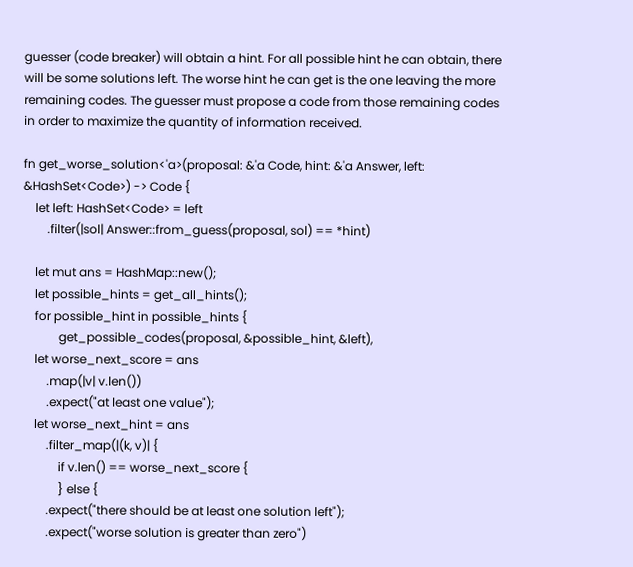guesser (code breaker) will obtain a hint. For all possible hint he can obtain, there will be some solutions left. The worse hint he can get is the one leaving the more remaining codes. The guesser must propose a code from those remaining codes in order to maximize the quantity of information received.

fn get_worse_solution<'a>(proposal: &'a Code, hint: &'a Answer, left: &HashSet<Code>) -> Code {
    let left: HashSet<Code> = left
        .filter(|sol| Answer::from_guess(proposal, sol) == *hint)

    let mut ans = HashMap::new();
    let possible_hints = get_all_hints();
    for possible_hint in possible_hints {
            get_possible_codes(proposal, &possible_hint, &left),
    let worse_next_score = ans
        .map(|v| v.len())
        .expect("at least one value");
    let worse_next_hint = ans
        .filter_map(|(k, v)| {
            if v.len() == worse_next_score {
            } else {
        .expect("there should be at least one solution left");
        .expect("worse solution is greater than zero")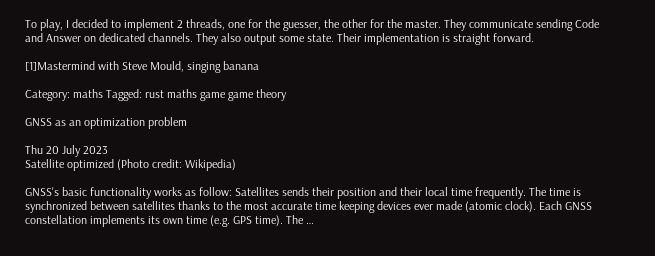To play, I decided to implement 2 threads, one for the guesser, the other for the master. They communicate sending Code and Answer on dedicated channels. They also output some state. Their implementation is straight forward.

[1]Mastermind with Steve Mould, singing banana

Category: maths Tagged: rust maths game game theory

GNSS as an optimization problem

Thu 20 July 2023
Satellite optimized (Photo credit: Wikipedia)

GNSS's basic functionality works as follow: Satellites sends their position and their local time frequently. The time is synchronized between satellites thanks to the most accurate time keeping devices ever made (atomic clock). Each GNSS constellation implements its own time (e.g. GPS time). The …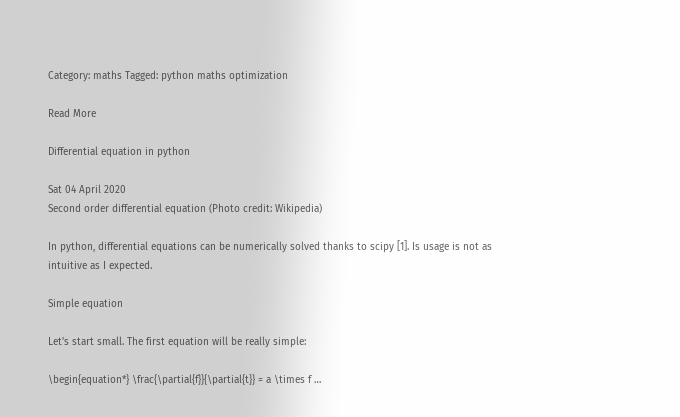Category: maths Tagged: python maths optimization

Read More

Differential equation in python

Sat 04 April 2020
Second order differential equation (Photo credit: Wikipedia)

In python, differential equations can be numerically solved thanks to scipy [1]. Is usage is not as intuitive as I expected.

Simple equation

Let's start small. The first equation will be really simple:

\begin{equation*} \frac{\partial{f}}{\partial{t}} = a \times f …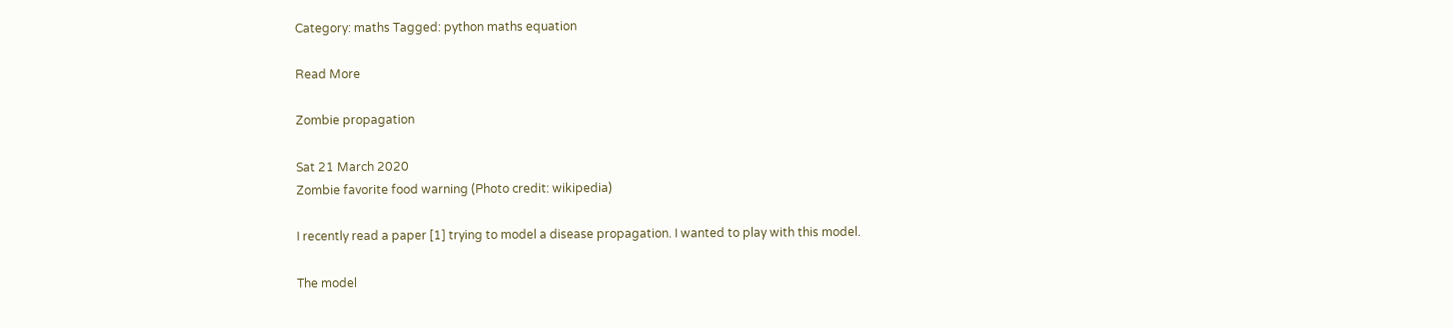Category: maths Tagged: python maths equation

Read More

Zombie propagation

Sat 21 March 2020
Zombie favorite food warning (Photo credit: wikipedia)

I recently read a paper [1] trying to model a disease propagation. I wanted to play with this model.

The model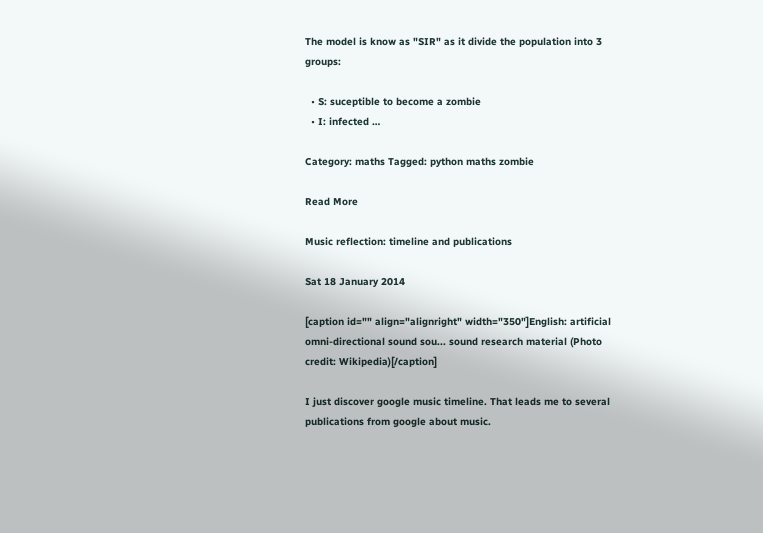The model is know as "SIR" as it divide the population into 3 groups:

  • S: suceptible to become a zombie
  • I: infected …

Category: maths Tagged: python maths zombie

Read More

Music reflection: timeline and publications

Sat 18 January 2014

[caption id="" align="alignright" width="350"]English: artificial omni-directional sound sou... sound research material (Photo credit: Wikipedia)[/caption]

I just discover google music timeline. That leads me to several publications from google about music.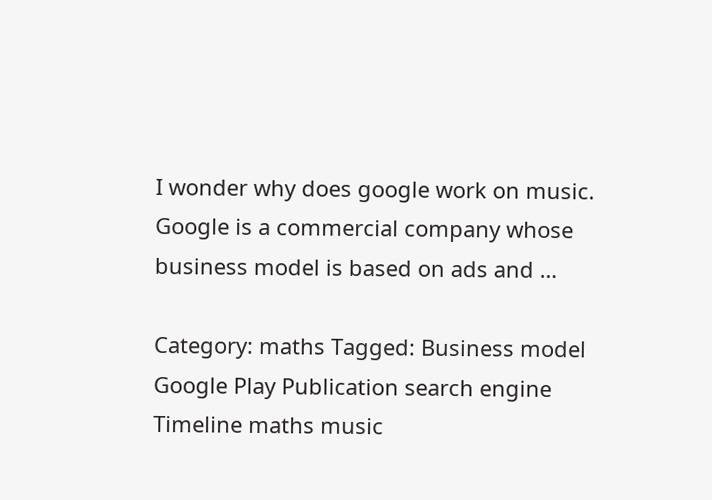I wonder why does google work on music. Google is a commercial company whose business model is based on ads and …

Category: maths Tagged: Business model Google Play Publication search engine Timeline maths music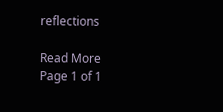reflections

Read More
Page 1 of 1